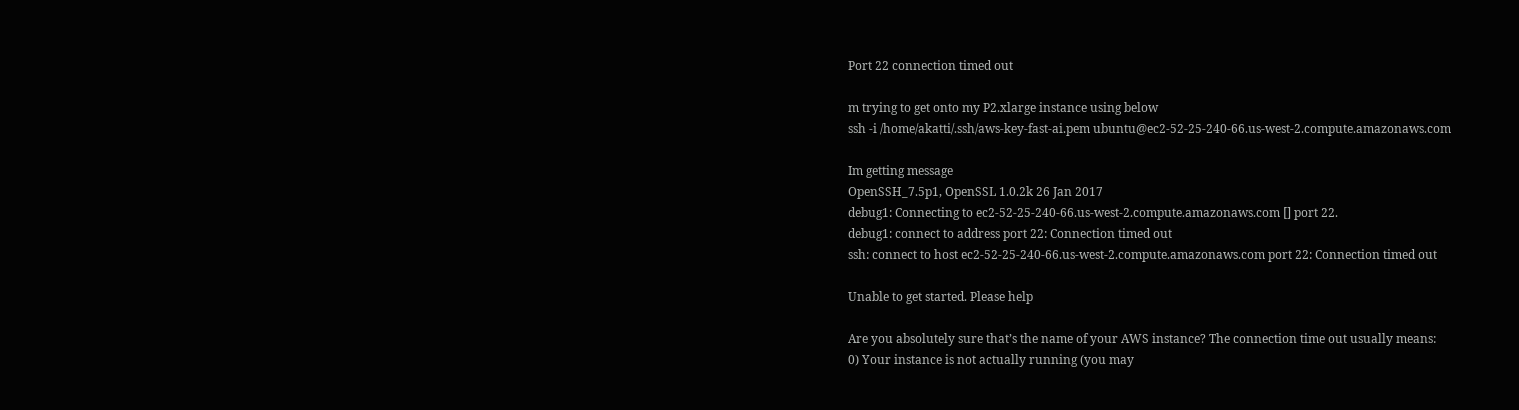Port 22 connection timed out

m trying to get onto my P2.xlarge instance using below
ssh -i /home/akatti/.ssh/aws-key-fast-ai.pem ubuntu@ec2-52-25-240-66.us-west-2.compute.amazonaws.com

Im getting message
OpenSSH_7.5p1, OpenSSL 1.0.2k 26 Jan 2017
debug1: Connecting to ec2-52-25-240-66.us-west-2.compute.amazonaws.com [] port 22.
debug1: connect to address port 22: Connection timed out
ssh: connect to host ec2-52-25-240-66.us-west-2.compute.amazonaws.com port 22: Connection timed out

Unable to get started. Please help

Are you absolutely sure that’s the name of your AWS instance? The connection time out usually means:
0) Your instance is not actually running (you may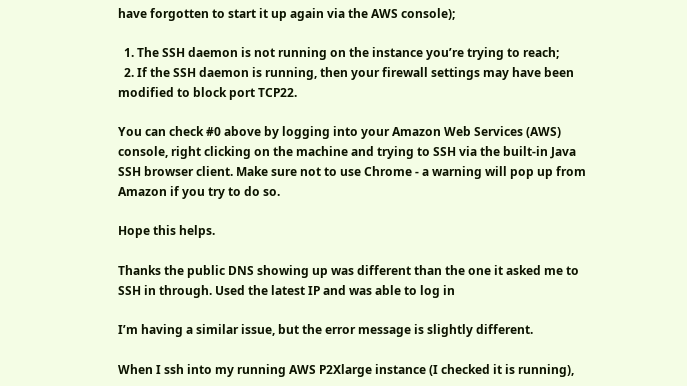have forgotten to start it up again via the AWS console);

  1. The SSH daemon is not running on the instance you’re trying to reach;
  2. If the SSH daemon is running, then your firewall settings may have been modified to block port TCP22.

You can check #0 above by logging into your Amazon Web Services (AWS) console, right clicking on the machine and trying to SSH via the built-in Java SSH browser client. Make sure not to use Chrome - a warning will pop up from Amazon if you try to do so.

Hope this helps.

Thanks the public DNS showing up was different than the one it asked me to SSH in through. Used the latest IP and was able to log in

I’m having a similar issue, but the error message is slightly different.

When I ssh into my running AWS P2Xlarge instance (I checked it is running),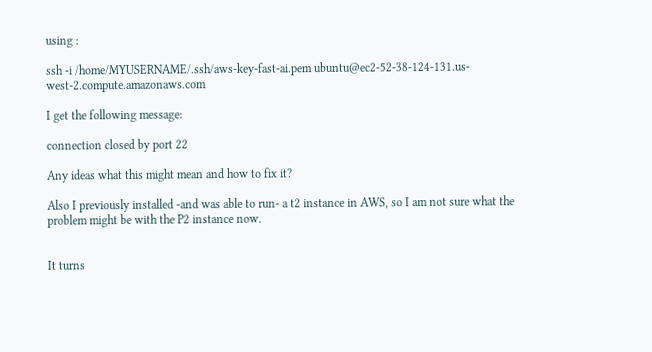using :

ssh -i /home/MYUSERNAME/.ssh/aws-key-fast-ai.pem ubuntu@ec2-52-38-124-131.us-west-2.compute.amazonaws.com

I get the following message:

connection closed by port 22

Any ideas what this might mean and how to fix it?

Also I previously installed -and was able to run- a t2 instance in AWS, so I am not sure what the problem might be with the P2 instance now.


It turns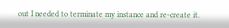out I needed to terminate my instance and re-create it.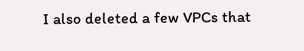I also deleted a few VPCs that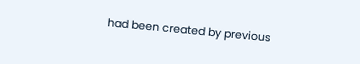had been created by previous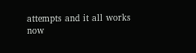attempts and it all works now